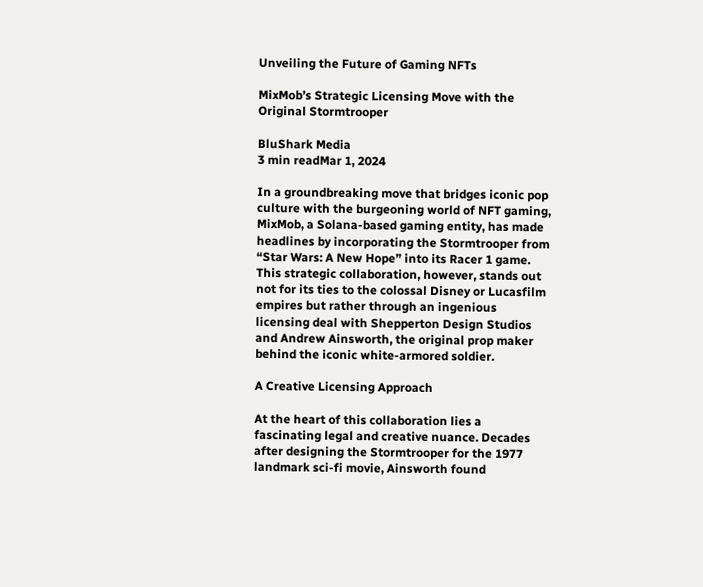Unveiling the Future of Gaming NFTs

MixMob’s Strategic Licensing Move with the Original Stormtrooper

BluShark Media
3 min readMar 1, 2024

In a groundbreaking move that bridges iconic pop culture with the burgeoning world of NFT gaming, MixMob, a Solana-based gaming entity, has made headlines by incorporating the Stormtrooper from “Star Wars: A New Hope” into its Racer 1 game. This strategic collaboration, however, stands out not for its ties to the colossal Disney or Lucasfilm empires but rather through an ingenious licensing deal with Shepperton Design Studios and Andrew Ainsworth, the original prop maker behind the iconic white-armored soldier.

A Creative Licensing Approach

At the heart of this collaboration lies a fascinating legal and creative nuance. Decades after designing the Stormtrooper for the 1977 landmark sci-fi movie, Ainsworth found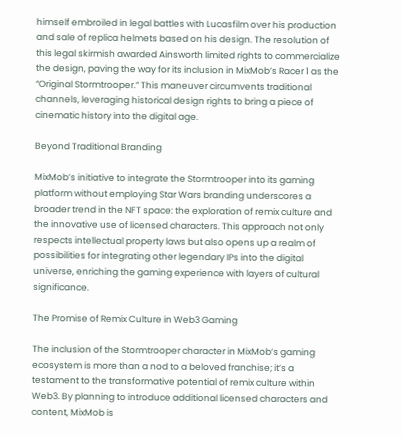himself embroiled in legal battles with Lucasfilm over his production and sale of replica helmets based on his design. The resolution of this legal skirmish awarded Ainsworth limited rights to commercialize the design, paving the way for its inclusion in MixMob’s Racer 1 as the “Original Stormtrooper.” This maneuver circumvents traditional channels, leveraging historical design rights to bring a piece of cinematic history into the digital age.

Beyond Traditional Branding

MixMob’s initiative to integrate the Stormtrooper into its gaming platform without employing Star Wars branding underscores a broader trend in the NFT space: the exploration of remix culture and the innovative use of licensed characters. This approach not only respects intellectual property laws but also opens up a realm of possibilities for integrating other legendary IPs into the digital universe, enriching the gaming experience with layers of cultural significance.

The Promise of Remix Culture in Web3 Gaming

The inclusion of the Stormtrooper character in MixMob’s gaming ecosystem is more than a nod to a beloved franchise; it’s a testament to the transformative potential of remix culture within Web3. By planning to introduce additional licensed characters and content, MixMob is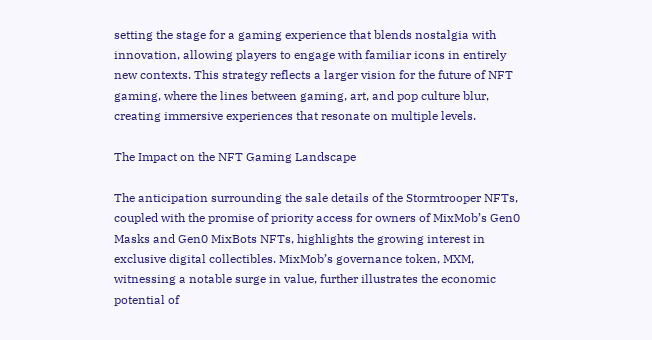setting the stage for a gaming experience that blends nostalgia with innovation, allowing players to engage with familiar icons in entirely new contexts. This strategy reflects a larger vision for the future of NFT gaming, where the lines between gaming, art, and pop culture blur, creating immersive experiences that resonate on multiple levels.

The Impact on the NFT Gaming Landscape

The anticipation surrounding the sale details of the Stormtrooper NFTs, coupled with the promise of priority access for owners of MixMob’s Gen0 Masks and Gen0 MixBots NFTs, highlights the growing interest in exclusive digital collectibles. MixMob’s governance token, MXM, witnessing a notable surge in value, further illustrates the economic potential of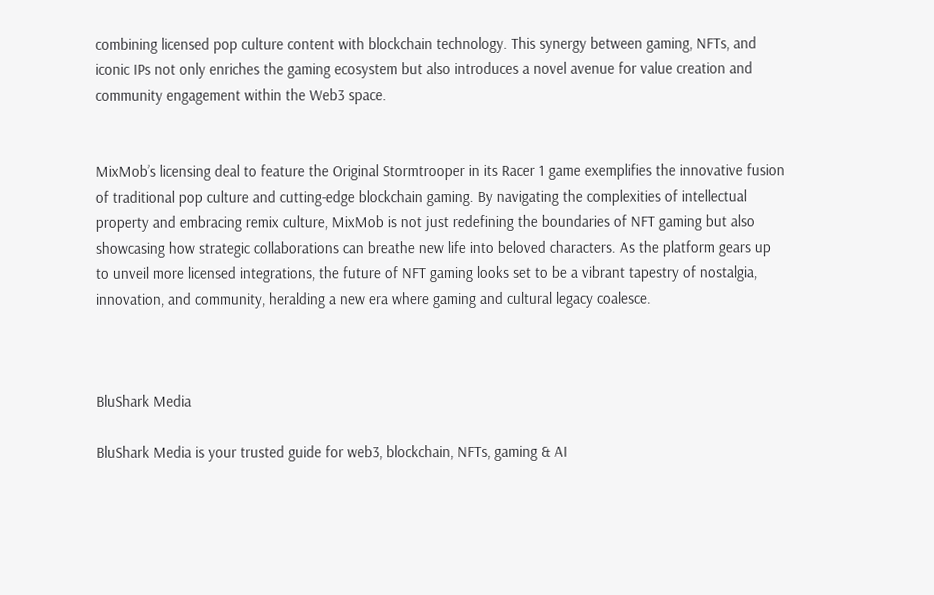combining licensed pop culture content with blockchain technology. This synergy between gaming, NFTs, and iconic IPs not only enriches the gaming ecosystem but also introduces a novel avenue for value creation and community engagement within the Web3 space.


MixMob’s licensing deal to feature the Original Stormtrooper in its Racer 1 game exemplifies the innovative fusion of traditional pop culture and cutting-edge blockchain gaming. By navigating the complexities of intellectual property and embracing remix culture, MixMob is not just redefining the boundaries of NFT gaming but also showcasing how strategic collaborations can breathe new life into beloved characters. As the platform gears up to unveil more licensed integrations, the future of NFT gaming looks set to be a vibrant tapestry of nostalgia, innovation, and community, heralding a new era where gaming and cultural legacy coalesce.



BluShark Media

BluShark Media is your trusted guide for web3, blockchain, NFTs, gaming & AI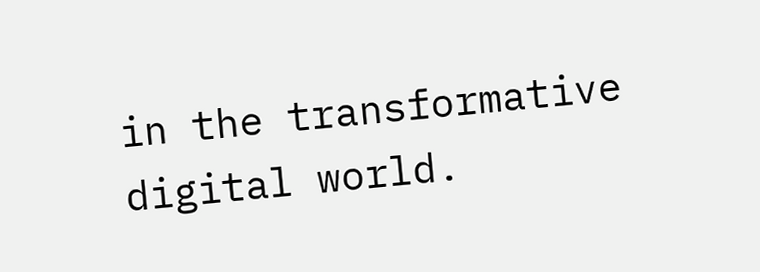in the transformative digital world.